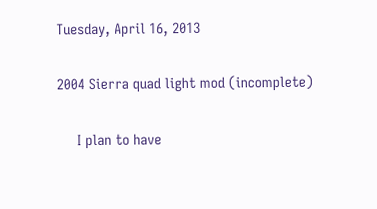Tuesday, April 16, 2013

2004 Sierra quad light mod (incomplete)

     I plan to have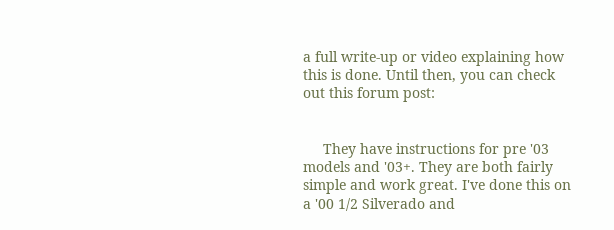a full write-up or video explaining how this is done. Until then, you can check out this forum post:


     They have instructions for pre '03 models and '03+. They are both fairly simple and work great. I've done this on a '00 1/2 Silverado and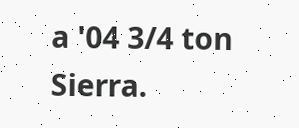a '04 3/4 ton Sierra.